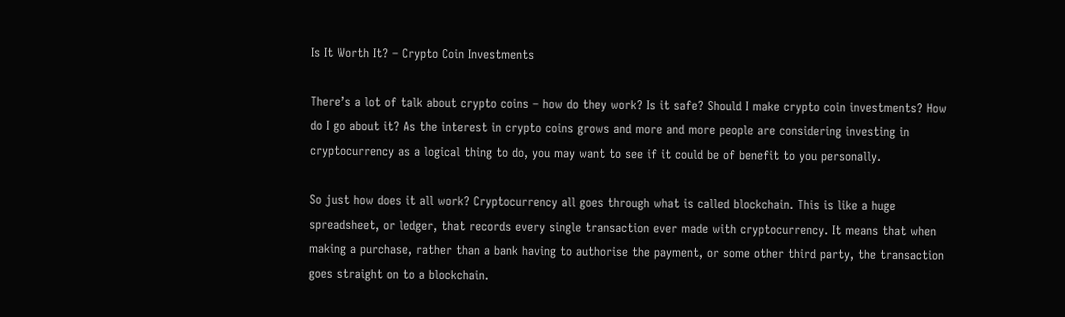Is It Worth It? – Crypto Coin Investments

There’s a lot of talk about crypto coins – how do they work? Is it safe? Should I make crypto coin investments? How do I go about it? As the interest in crypto coins grows and more and more people are considering investing in cryptocurrency as a logical thing to do, you may want to see if it could be of benefit to you personally.

So just how does it all work? Cryptocurrency all goes through what is called blockchain. This is like a huge spreadsheet, or ledger, that records every single transaction ever made with cryptocurrency. It means that when making a purchase, rather than a bank having to authorise the payment, or some other third party, the transaction goes straight on to a blockchain.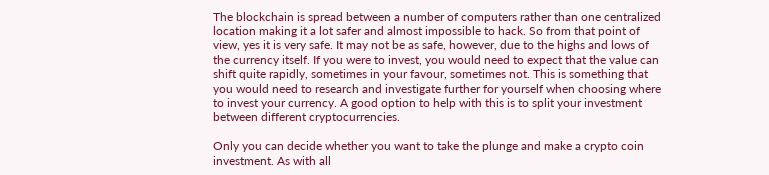The blockchain is spread between a number of computers rather than one centralized location making it a lot safer and almost impossible to hack. So from that point of view, yes it is very safe. It may not be as safe, however, due to the highs and lows of the currency itself. If you were to invest, you would need to expect that the value can shift quite rapidly, sometimes in your favour, sometimes not. This is something that you would need to research and investigate further for yourself when choosing where to invest your currency. A good option to help with this is to split your investment between different cryptocurrencies.

Only you can decide whether you want to take the plunge and make a crypto coin investment. As with all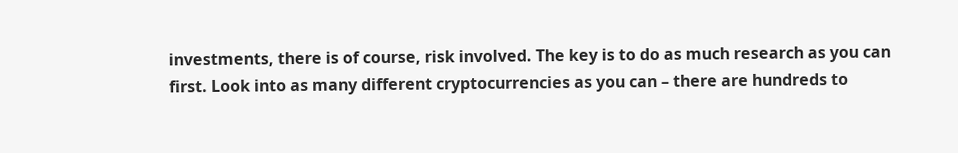investments, there is of course, risk involved. The key is to do as much research as you can first. Look into as many different cryptocurrencies as you can – there are hundreds to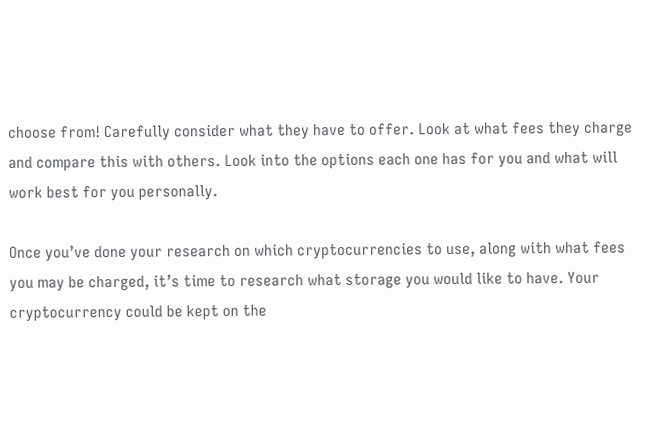choose from! Carefully consider what they have to offer. Look at what fees they charge and compare this with others. Look into the options each one has for you and what will work best for you personally.

Once you’ve done your research on which cryptocurrencies to use, along with what fees you may be charged, it’s time to research what storage you would like to have. Your cryptocurrency could be kept on the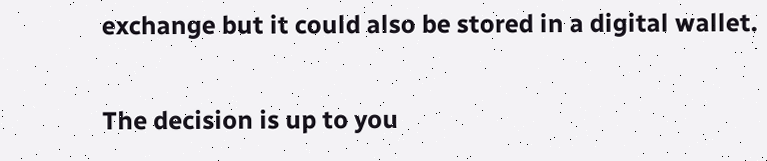exchange but it could also be stored in a digital wallet.

The decision is up to you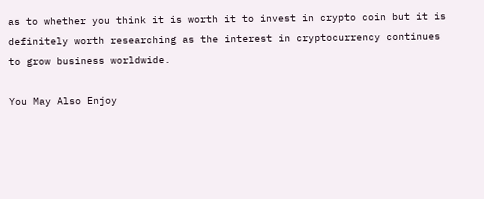as to whether you think it is worth it to invest in crypto coin but it is definitely worth researching as the interest in cryptocurrency continues to grow business worldwide.

You May Also Enjoy